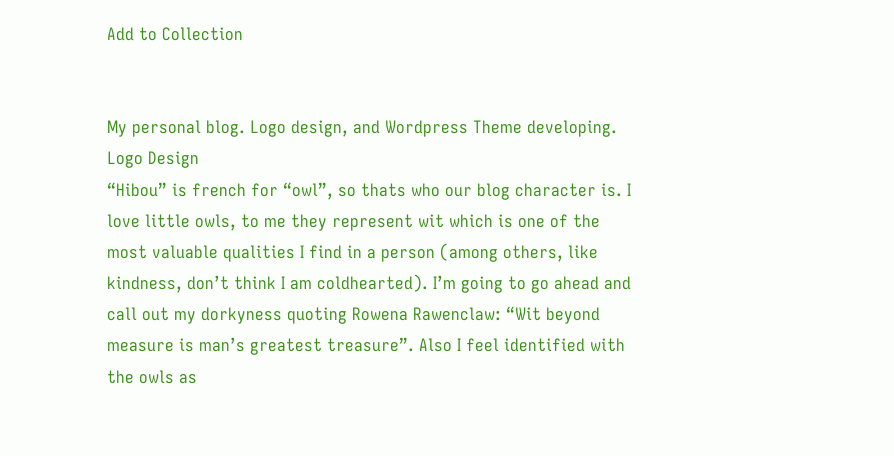Add to Collection


My personal blog. Logo design, and Wordpress Theme developing.
Logo Design
“Hibou” is french for “owl”, so thats who our blog character is. I love little owls, to me they represent wit which is one of the most valuable qualities I find in a person (among others, like kindness, don’t think I am coldhearted). I’m going to go ahead and call out my dorkyness quoting Rowena Rawenclaw: “Wit beyond measure is man’s greatest treasure”. Also I feel identified with the owls as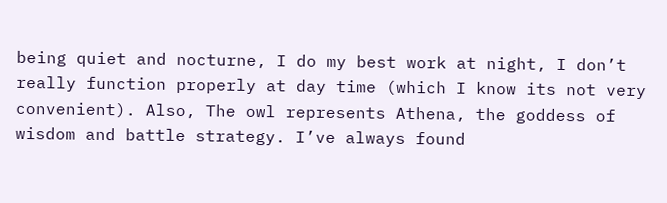being quiet and nocturne, I do my best work at night, I don’t really function properly at day time (which I know its not very convenient). Also, The owl represents Athena, the goddess of wisdom and battle strategy. I’ve always found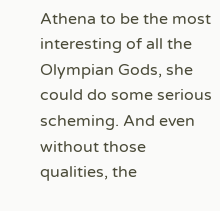Athena to be the most interesting of all the Olympian Gods, she could do some serious scheming. And even without those qualities, the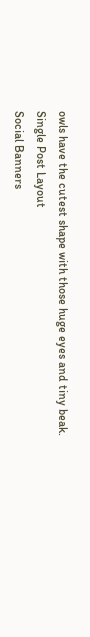owls have the cutest shape with those huge eyes and tiny beak.
Single Post Layout
Social Banners